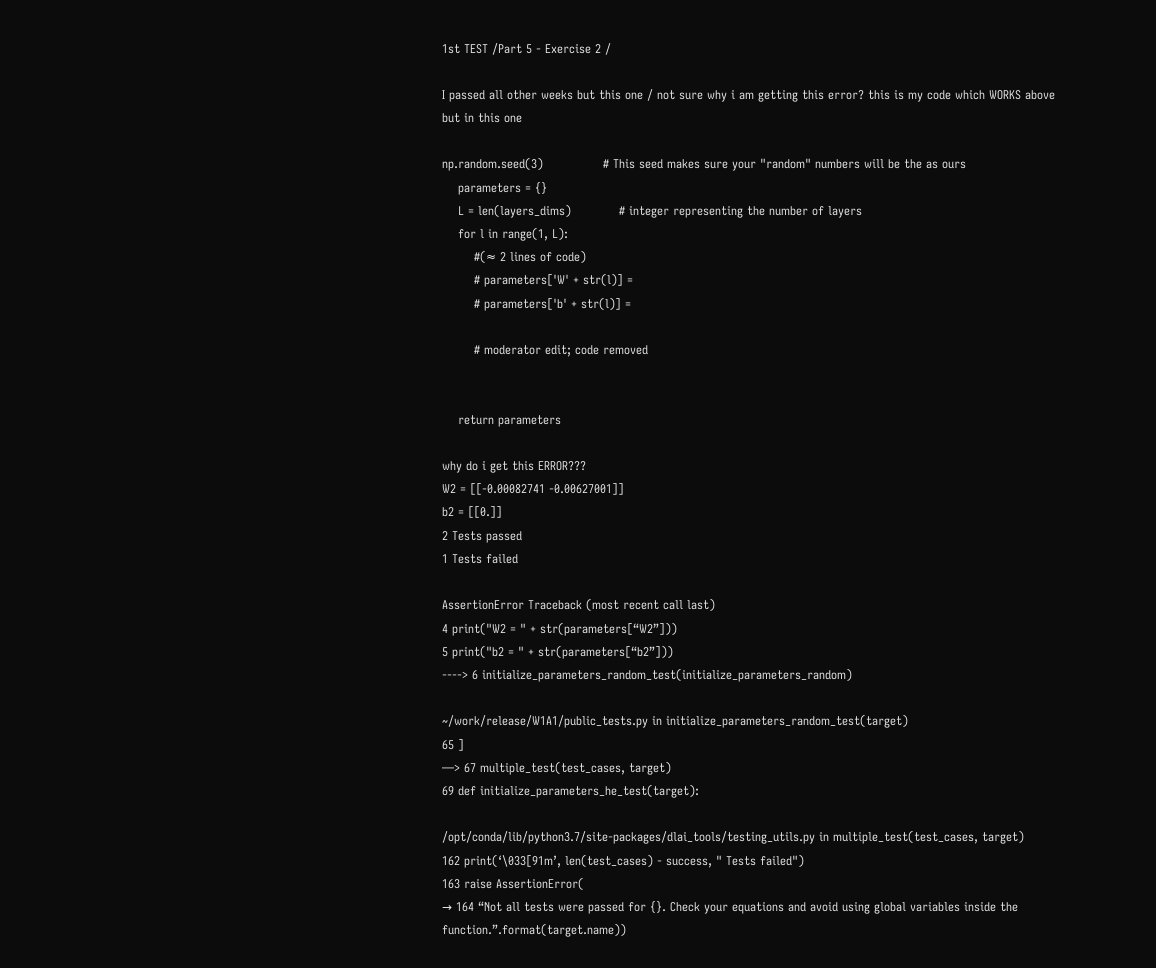1st TEST /Part 5 - Exercise 2 /

I passed all other weeks but this one / not sure why i am getting this error? this is my code which WORKS above but in this one

np.random.seed(3)               # This seed makes sure your "random" numbers will be the as ours
    parameters = {}
    L = len(layers_dims)            # integer representing the number of layers
    for l in range(1, L):
        #(≈ 2 lines of code)
        # parameters['W' + str(l)] =
        # parameters['b' + str(l)] =

        # moderator edit; code removed


    return parameters

why do i get this ERROR???
W2 = [[-0.00082741 -0.00627001]]
b2 = [[0.]]
2 Tests passed
1 Tests failed

AssertionError Traceback (most recent call last)
4 print("W2 = " + str(parameters[“W2”]))
5 print("b2 = " + str(parameters[“b2”]))
----> 6 initialize_parameters_random_test(initialize_parameters_random)

~/work/release/W1A1/public_tests.py in initialize_parameters_random_test(target)
65 ]
—> 67 multiple_test(test_cases, target)
69 def initialize_parameters_he_test(target):

/opt/conda/lib/python3.7/site-packages/dlai_tools/testing_utils.py in multiple_test(test_cases, target)
162 print(‘\033[91m’, len(test_cases) - success, " Tests failed")
163 raise AssertionError(
→ 164 “Not all tests were passed for {}. Check your equations and avoid using global variables inside the function.”.format(target.name))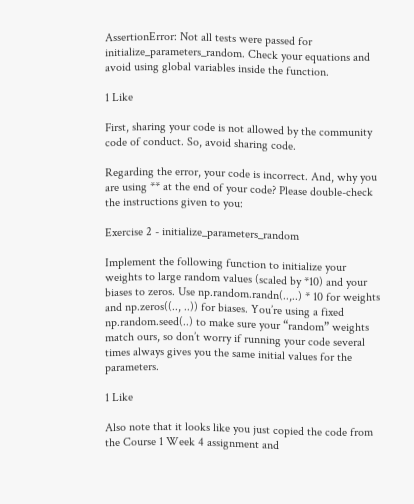AssertionError: Not all tests were passed for initialize_parameters_random. Check your equations and avoid using global variables inside the function.

1 Like

First, sharing your code is not allowed by the community code of conduct. So, avoid sharing code.

Regarding the error, your code is incorrect. And, why you are using ** at the end of your code? Please double-check the instructions given to you:

Exercise 2 - initialize_parameters_random

Implement the following function to initialize your weights to large random values (scaled by *10) and your biases to zeros. Use np.random.randn(..,..) * 10 for weights and np.zeros((.., ..)) for biases. You’re using a fixed np.random.seed(..) to make sure your “random” weights match ours, so don’t worry if running your code several times always gives you the same initial values for the parameters.

1 Like

Also note that it looks like you just copied the code from the Course 1 Week 4 assignment and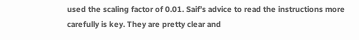used the scaling factor of 0.01. Saif’s advice to read the instructions more carefully is key. They are pretty clear and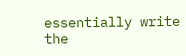essentially write the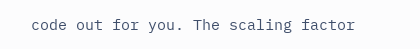code out for you. The scaling factor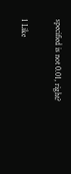specified is not 0.01, right?

1 Like